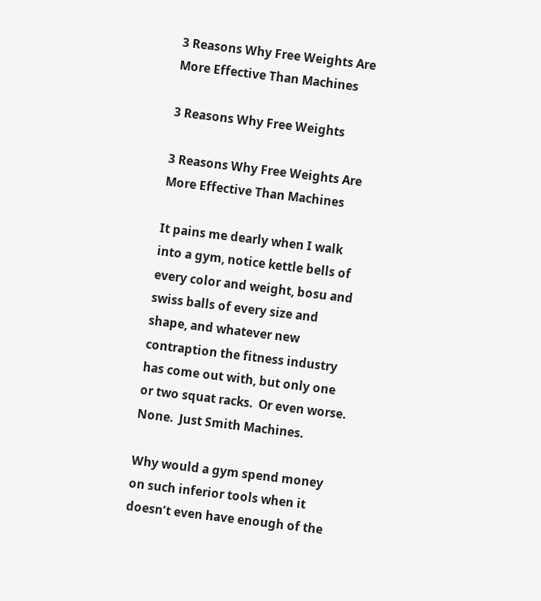3 Reasons Why Free Weights Are More Effective Than Machines

3 Reasons Why Free Weights

3 Reasons Why Free Weights Are More Effective Than Machines

It pains me dearly when I walk into a gym, notice kettle bells of every color and weight, bosu and swiss balls of every size and shape, and whatever new contraption the fitness industry has come out with, but only one or two squat racks.  Or even worse.  None.  Just Smith Machines.

Why would a gym spend money on such inferior tools when it doesn’t even have enough of the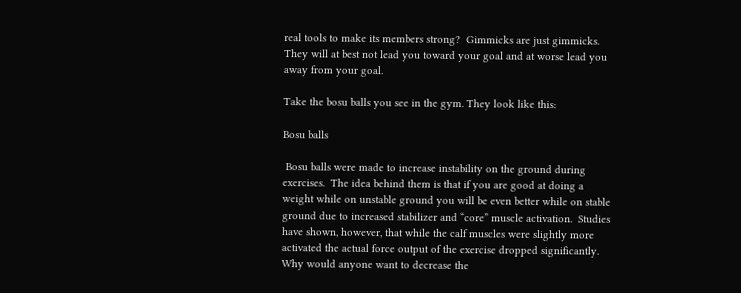real tools to make its members strong?  Gimmicks are just gimmicks.  They will at best not lead you toward your goal and at worse lead you away from your goal.

Take the bosu balls you see in the gym. They look like this:

Bosu balls

 Bosu balls were made to increase instability on the ground during exercises.  The idea behind them is that if you are good at doing a weight while on unstable ground you will be even better while on stable ground due to increased stabilizer and “core” muscle activation.  Studies have shown, however, that while the calf muscles were slightly more activated the actual force output of the exercise dropped significantly. Why would anyone want to decrease the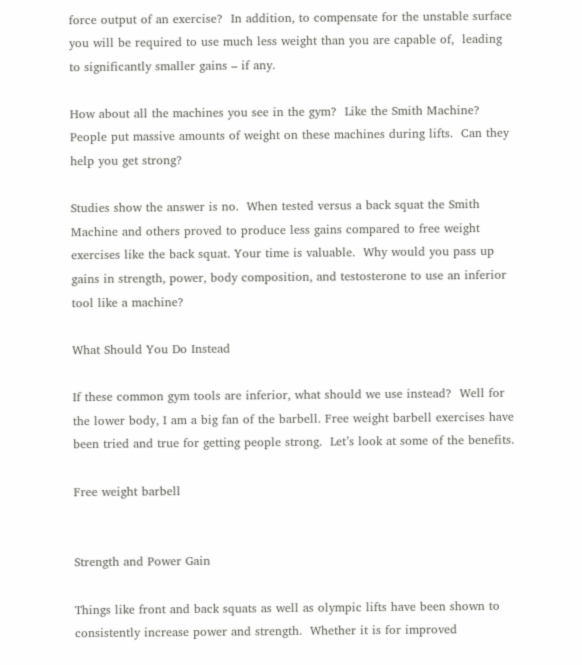force output of an exercise?  In addition, to compensate for the unstable surface you will be required to use much less weight than you are capable of,  leading to significantly smaller gains – if any.

How about all the machines you see in the gym?  Like the Smith Machine?  People put massive amounts of weight on these machines during lifts.  Can they help you get strong?

Studies show the answer is no.  When tested versus a back squat the Smith Machine and others proved to produce less gains compared to free weight exercises like the back squat. Your time is valuable.  Why would you pass up gains in strength, power, body composition, and testosterone to use an inferior tool like a machine?

What Should You Do Instead

If these common gym tools are inferior, what should we use instead?  Well for the lower body, I am a big fan of the barbell. Free weight barbell exercises have been tried and true for getting people strong.  Let’s look at some of the benefits.

Free weight barbell


Strength and Power Gain

Things like front and back squats as well as olympic lifts have been shown to consistently increase power and strength.  Whether it is for improved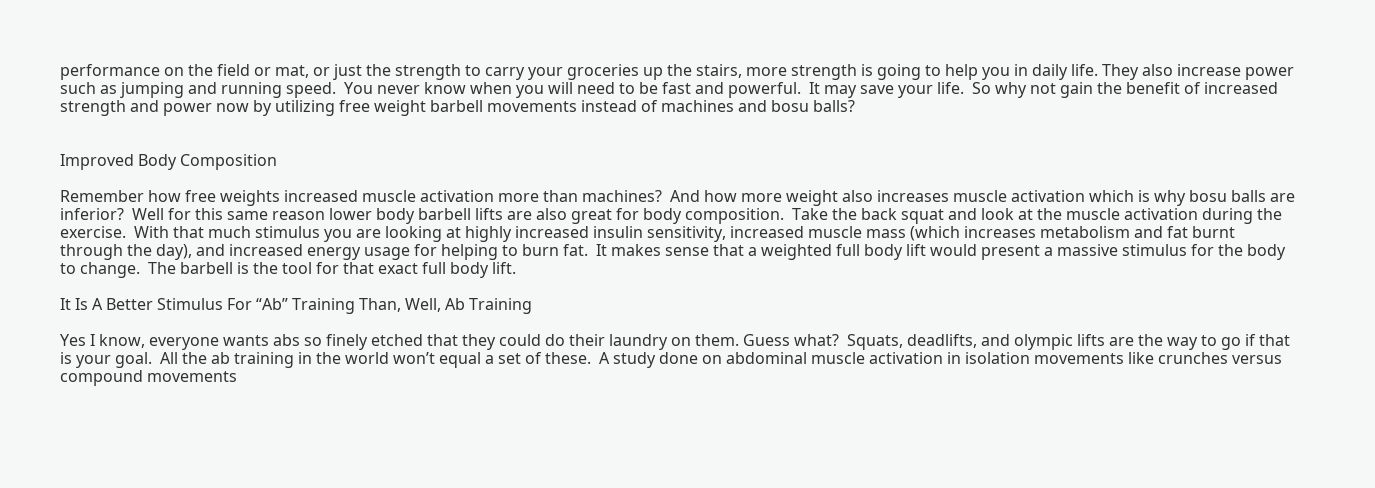performance on the field or mat, or just the strength to carry your groceries up the stairs, more strength is going to help you in daily life. They also increase power such as jumping and running speed.  You never know when you will need to be fast and powerful.  It may save your life.  So why not gain the benefit of increased strength and power now by utilizing free weight barbell movements instead of machines and bosu balls?


Improved Body Composition

Remember how free weights increased muscle activation more than machines?  And how more weight also increases muscle activation which is why bosu balls are inferior?  Well for this same reason lower body barbell lifts are also great for body composition.  Take the back squat and look at the muscle activation during the exercise.  With that much stimulus you are looking at highly increased insulin sensitivity, increased muscle mass (which increases metabolism and fat burnt through the day), and increased energy usage for helping to burn fat.  It makes sense that a weighted full body lift would present a massive stimulus for the body to change.  The barbell is the tool for that exact full body lift.

It Is A Better Stimulus For “Ab” Training Than, Well, Ab Training

Yes I know, everyone wants abs so finely etched that they could do their laundry on them. Guess what?  Squats, deadlifts, and olympic lifts are the way to go if that is your goal.  All the ab training in the world won’t equal a set of these.  A study done on abdominal muscle activation in isolation movements like crunches versus compound movements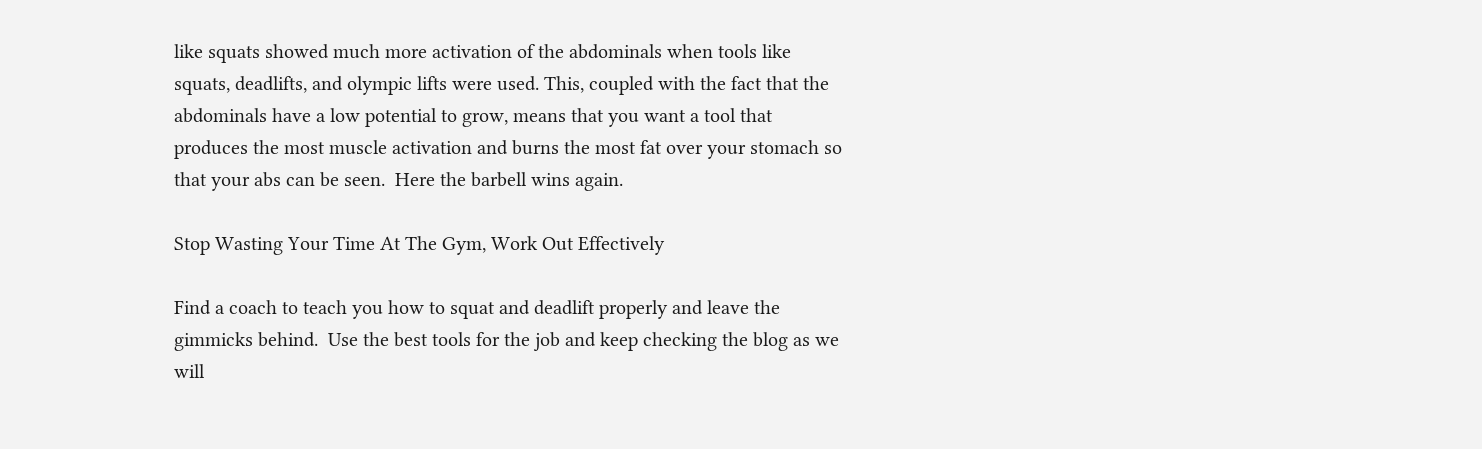like squats showed much more activation of the abdominals when tools like squats, deadlifts, and olympic lifts were used. This, coupled with the fact that the abdominals have a low potential to grow, means that you want a tool that produces the most muscle activation and burns the most fat over your stomach so that your abs can be seen.  Here the barbell wins again.

Stop Wasting Your Time At The Gym, Work Out Effectively

Find a coach to teach you how to squat and deadlift properly and leave the gimmicks behind.  Use the best tools for the job and keep checking the blog as we will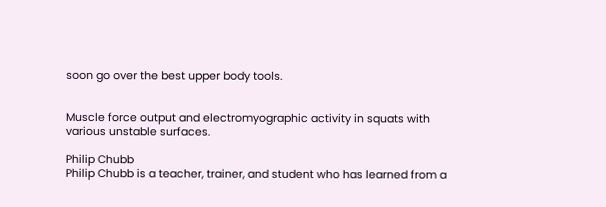soon go over the best upper body tools.


Muscle force output and electromyographic activity in squats with various unstable surfaces.

Philip Chubb
Philip Chubb is a teacher, trainer, and student who has learned from a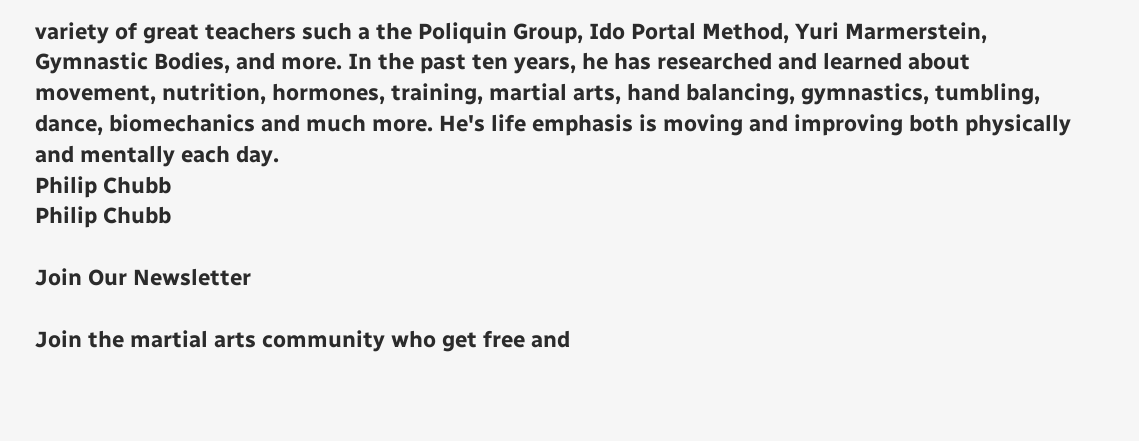variety of great teachers such a the Poliquin Group, Ido Portal Method, Yuri Marmerstein, Gymnastic Bodies, and more. In the past ten years, he has researched and learned about movement, nutrition, hormones, training, martial arts, hand balancing, gymnastics, tumbling, dance, biomechanics and much more. He's life emphasis is moving and improving both physically and mentally each day.
Philip Chubb
Philip Chubb

Join Our Newsletter

Join the martial arts community who get free and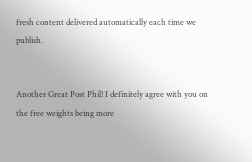fresh content delivered automatically each time we publish.


Another Great Post Phil! I definitely agree with you on the free weights being more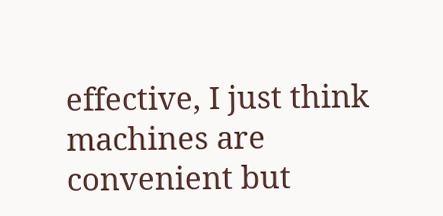effective, I just think machines are convenient but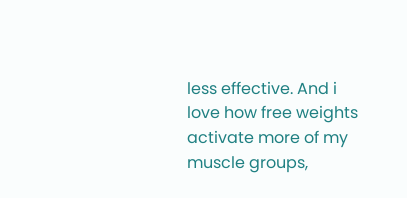less effective. And i love how free weights activate more of my muscle groups,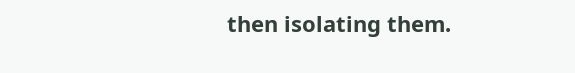then isolating them.